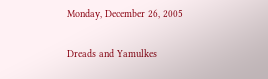Monday, December 26, 2005

Dreads and Yamulkes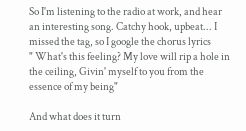So I'm listening to the radio at work, and hear an interesting song. Catchy hook, upbeat... I missed the tag, so I google the chorus lyrics
" What's this feeling? My love will rip a hole in the ceiling, Givin' myself to you from the essence of my being"

And what does it turn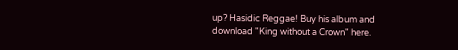up? Hasidic Reggae! Buy his album and download "King without a Crown" here.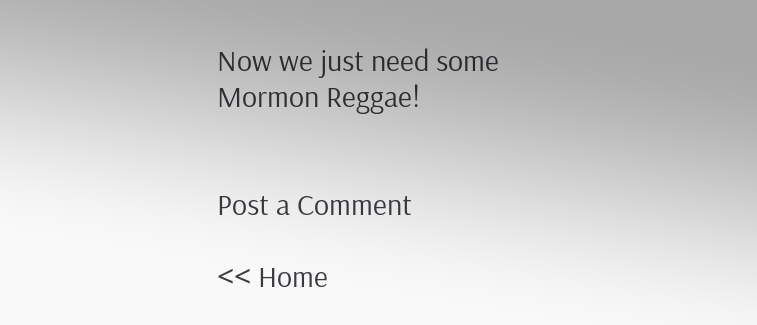Now we just need some Mormon Reggae!


Post a Comment

<< Home